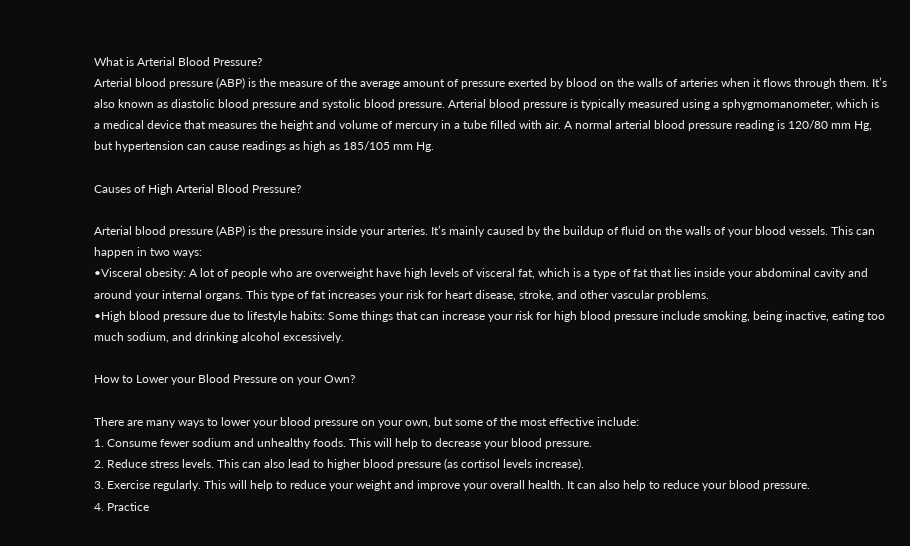What is Arterial Blood Pressure?
Arterial blood pressure (ABP) is the measure of the average amount of pressure exerted by blood on the walls of arteries when it flows through them. It’s also known as diastolic blood pressure and systolic blood pressure. Arterial blood pressure is typically measured using a sphygmomanometer, which is a medical device that measures the height and volume of mercury in a tube filled with air. A normal arterial blood pressure reading is 120/80 mm Hg, but hypertension can cause readings as high as 185/105 mm Hg.

Causes of High Arterial Blood Pressure?

Arterial blood pressure (ABP) is the pressure inside your arteries. It’s mainly caused by the buildup of fluid on the walls of your blood vessels. This can happen in two ways:
•Visceral obesity: A lot of people who are overweight have high levels of visceral fat, which is a type of fat that lies inside your abdominal cavity and around your internal organs. This type of fat increases your risk for heart disease, stroke, and other vascular problems.
•High blood pressure due to lifestyle habits: Some things that can increase your risk for high blood pressure include smoking, being inactive, eating too much sodium, and drinking alcohol excessively.

How to Lower your Blood Pressure on your Own?

There are many ways to lower your blood pressure on your own, but some of the most effective include:
1. Consume fewer sodium and unhealthy foods. This will help to decrease your blood pressure.
2. Reduce stress levels. This can also lead to higher blood pressure (as cortisol levels increase).
3. Exercise regularly. This will help to reduce your weight and improve your overall health. It can also help to reduce your blood pressure.
4. Practice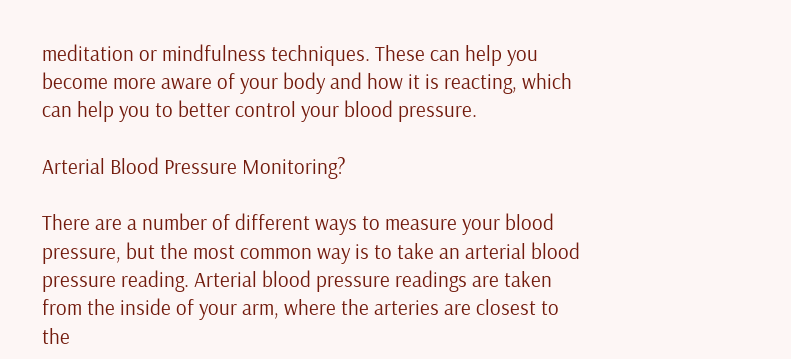meditation or mindfulness techniques. These can help you become more aware of your body and how it is reacting, which can help you to better control your blood pressure.

Arterial Blood Pressure Monitoring?

There are a number of different ways to measure your blood pressure, but the most common way is to take an arterial blood pressure reading. Arterial blood pressure readings are taken from the inside of your arm, where the arteries are closest to the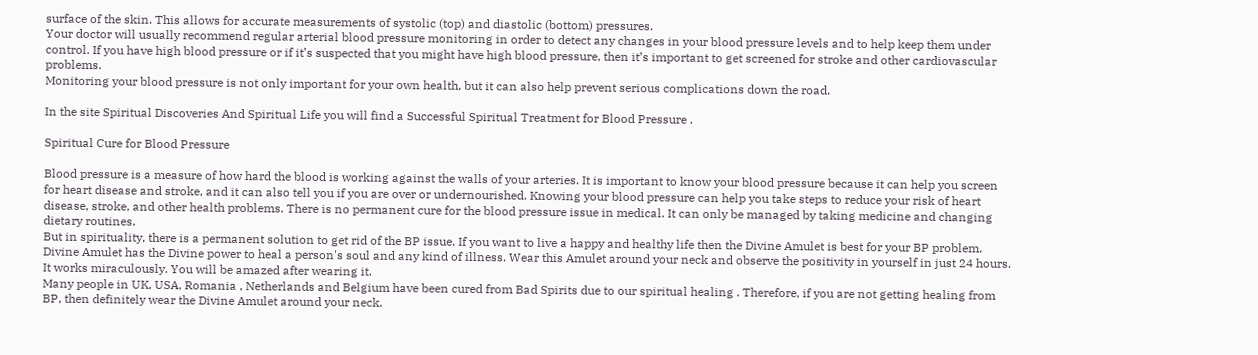surface of the skin. This allows for accurate measurements of systolic (top) and diastolic (bottom) pressures.
Your doctor will usually recommend regular arterial blood pressure monitoring in order to detect any changes in your blood pressure levels and to help keep them under control. If you have high blood pressure or if it’s suspected that you might have high blood pressure, then it’s important to get screened for stroke and other cardiovascular problems.
Monitoring your blood pressure is not only important for your own health, but it can also help prevent serious complications down the road.

In the site Spiritual Discoveries And Spiritual Life you will find a Successful Spiritual Treatment for Blood Pressure .

Spiritual Cure for Blood Pressure

Blood pressure is a measure of how hard the blood is working against the walls of your arteries. It is important to know your blood pressure because it can help you screen for heart disease and stroke, and it can also tell you if you are over or undernourished. Knowing your blood pressure can help you take steps to reduce your risk of heart disease, stroke, and other health problems. There is no permanent cure for the blood pressure issue in medical. It can only be managed by taking medicine and changing dietary routines.
But in spirituality, there is a permanent solution to get rid of the BP issue. If you want to live a happy and healthy life then the Divine Amulet is best for your BP problem. Divine Amulet has the Divine power to heal a person's soul and any kind of illness. Wear this Amulet around your neck and observe the positivity in yourself in just 24 hours. It works miraculously. You will be amazed after wearing it.
Many people in UK, USA, Romania , Netherlands and Belgium have been cured from Bad Spirits due to our spiritual healing . Therefore, if you are not getting healing from BP, then definitely wear the Divine Amulet around your neck.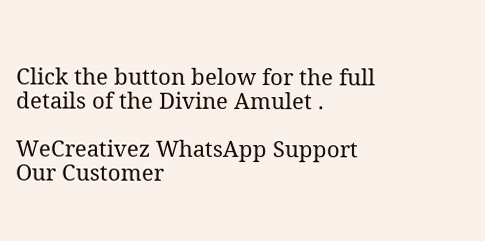Click the button below for the full details of the Divine Amulet .

WeCreativez WhatsApp Support
Our Customer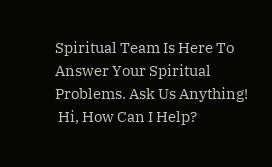Spiritual Team Is Here To Answer Your Spiritual Problems. Ask Us Anything!
 Hi, How Can I Help?